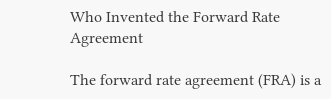Who Invented the Forward Rate Agreement

The forward rate agreement (FRA) is a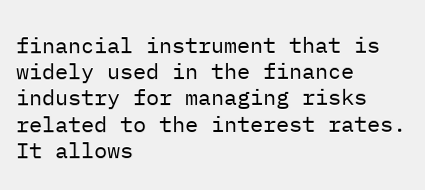financial instrument that is widely used in the finance industry for managing risks related to the interest rates. It allows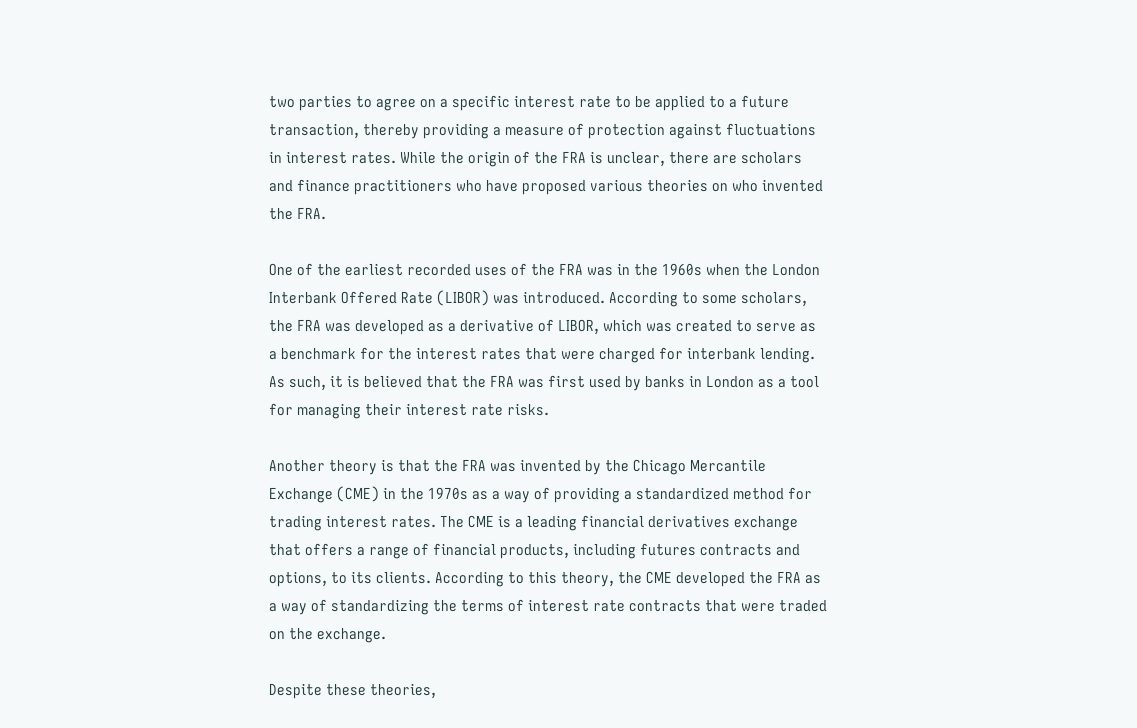two parties to agree on a specific interest rate to be applied to a future transaction, thereby providing a measure of protection against fluctuations in interest rates. While the origin of the FRA is unclear, there are scholars and finance practitioners who have proposed various theories on who invented the FRA.

One of the earliest recorded uses of the FRA was in the 1960s when the London Interbank Offered Rate (LIBOR) was introduced. According to some scholars, the FRA was developed as a derivative of LIBOR, which was created to serve as a benchmark for the interest rates that were charged for interbank lending. As such, it is believed that the FRA was first used by banks in London as a tool for managing their interest rate risks.

Another theory is that the FRA was invented by the Chicago Mercantile Exchange (CME) in the 1970s as a way of providing a standardized method for trading interest rates. The CME is a leading financial derivatives exchange that offers a range of financial products, including futures contracts and options, to its clients. According to this theory, the CME developed the FRA as a way of standardizing the terms of interest rate contracts that were traded on the exchange.

Despite these theories,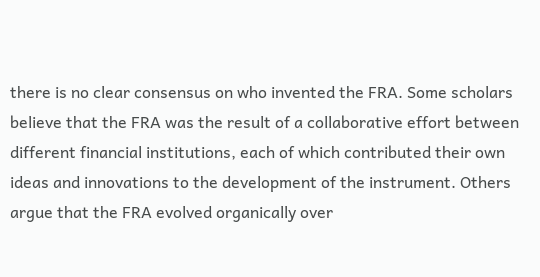there is no clear consensus on who invented the FRA. Some scholars believe that the FRA was the result of a collaborative effort between different financial institutions, each of which contributed their own ideas and innovations to the development of the instrument. Others argue that the FRA evolved organically over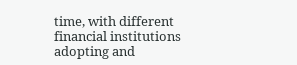time, with different financial institutions adopting and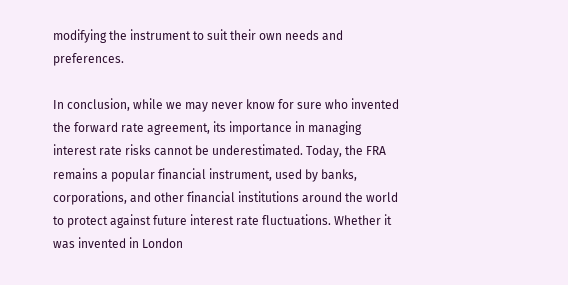modifying the instrument to suit their own needs and preferences.

In conclusion, while we may never know for sure who invented the forward rate agreement, its importance in managing interest rate risks cannot be underestimated. Today, the FRA remains a popular financial instrument, used by banks, corporations, and other financial institutions around the world to protect against future interest rate fluctuations. Whether it was invented in London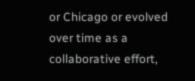or Chicago or evolved over time as a collaborative effort,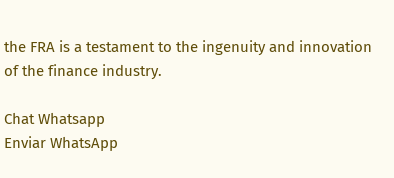the FRA is a testament to the ingenuity and innovation of the finance industry.

Chat Whatsapp
Enviar WhatsApp